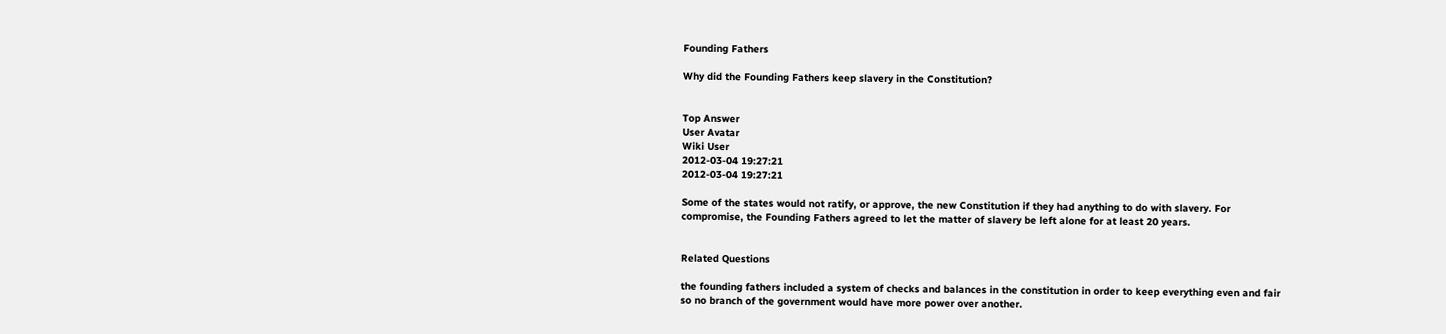Founding Fathers

Why did the Founding Fathers keep slavery in the Constitution?


Top Answer
User Avatar
Wiki User
2012-03-04 19:27:21
2012-03-04 19:27:21

Some of the states would not ratify, or approve, the new Constitution if they had anything to do with slavery. For compromise, the Founding Fathers agreed to let the matter of slavery be left alone for at least 20 years.


Related Questions

the founding fathers included a system of checks and balances in the constitution in order to keep everything even and fair so no branch of the government would have more power over another.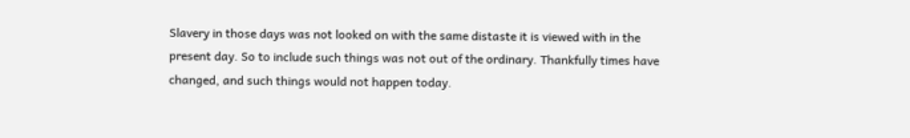Slavery in those days was not looked on with the same distaste it is viewed with in the present day. So to include such things was not out of the ordinary. Thankfully times have changed, and such things would not happen today.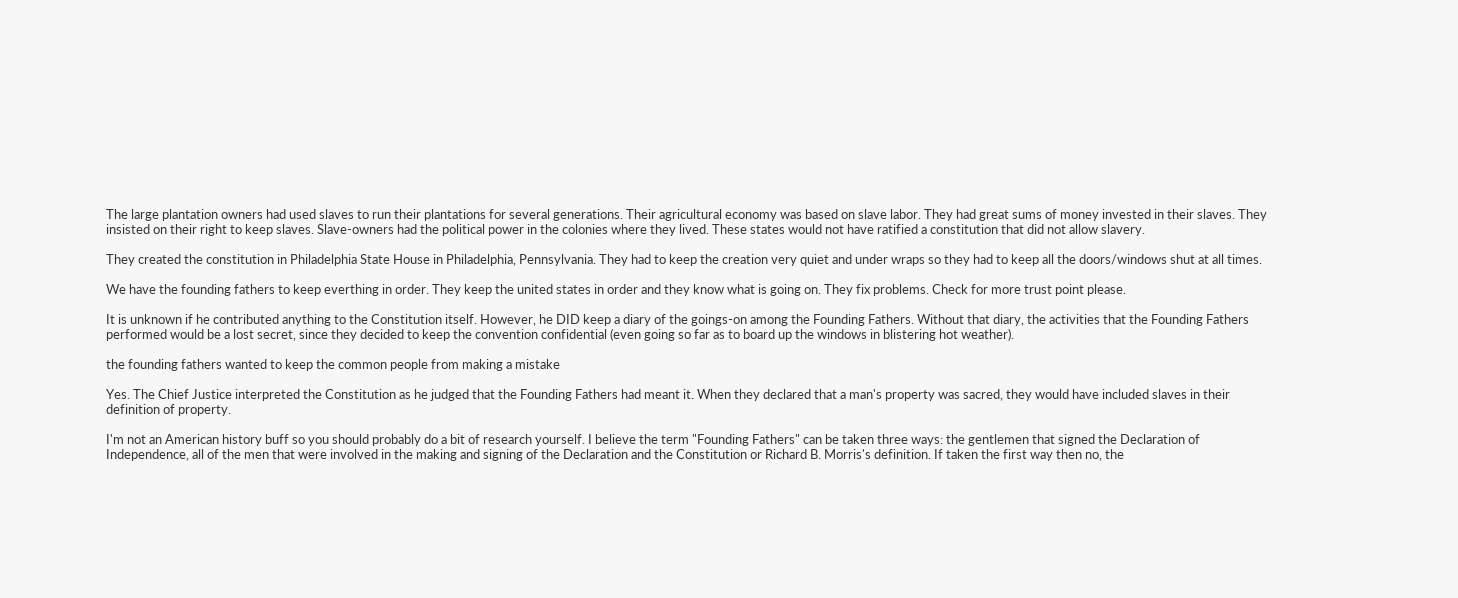The large plantation owners had used slaves to run their plantations for several generations. Their agricultural economy was based on slave labor. They had great sums of money invested in their slaves. They insisted on their right to keep slaves. Slave-owners had the political power in the colonies where they lived. These states would not have ratified a constitution that did not allow slavery.

They created the constitution in Philadelphia State House in Philadelphia, Pennsylvania. They had to keep the creation very quiet and under wraps so they had to keep all the doors/windows shut at all times.

We have the founding fathers to keep everthing in order. They keep the united states in order and they know what is going on. They fix problems. Check for more trust point please.

It is unknown if he contributed anything to the Constitution itself. However, he DID keep a diary of the goings-on among the Founding Fathers. Without that diary, the activities that the Founding Fathers performed would be a lost secret, since they decided to keep the convention confidential (even going so far as to board up the windows in blistering hot weather).

the founding fathers wanted to keep the common people from making a mistake

Yes. The Chief Justice interpreted the Constitution as he judged that the Founding Fathers had meant it. When they declared that a man's property was sacred, they would have included slaves in their definition of property.

I'm not an American history buff so you should probably do a bit of research yourself. I believe the term "Founding Fathers" can be taken three ways: the gentlemen that signed the Declaration of Independence, all of the men that were involved in the making and signing of the Declaration and the Constitution or Richard B. Morris's definition. If taken the first way then no, the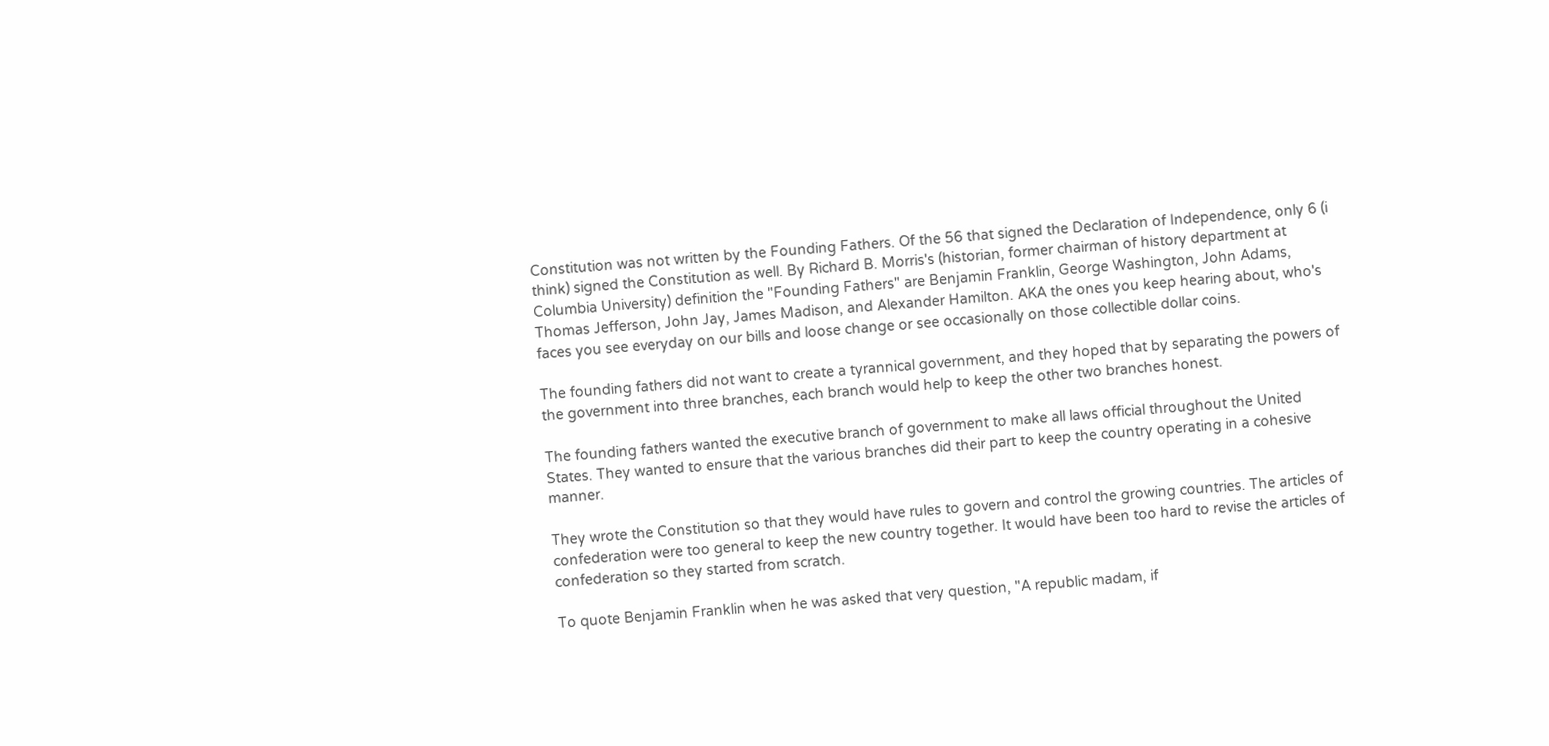Constitution was not written by the Founding Fathers. Of the 56 that signed the Declaration of Independence, only 6 (i think) signed the Constitution as well. By Richard B. Morris's (historian, former chairman of history department at Columbia University) definition the "Founding Fathers" are Benjamin Franklin, George Washington, John Adams, Thomas Jefferson, John Jay, James Madison, and Alexander Hamilton. AKA the ones you keep hearing about, who's faces you see everyday on our bills and loose change or see occasionally on those collectible dollar coins.

The founding fathers did not want to create a tyrannical government, and they hoped that by separating the powers of the government into three branches, each branch would help to keep the other two branches honest.

The founding fathers wanted the executive branch of government to make all laws official throughout the United States. They wanted to ensure that the various branches did their part to keep the country operating in a cohesive manner.

They wrote the Constitution so that they would have rules to govern and control the growing countries. The articles of confederation were too general to keep the new country together. It would have been too hard to revise the articles of confederation so they started from scratch.

To quote Benjamin Franklin when he was asked that very question, "A republic madam, if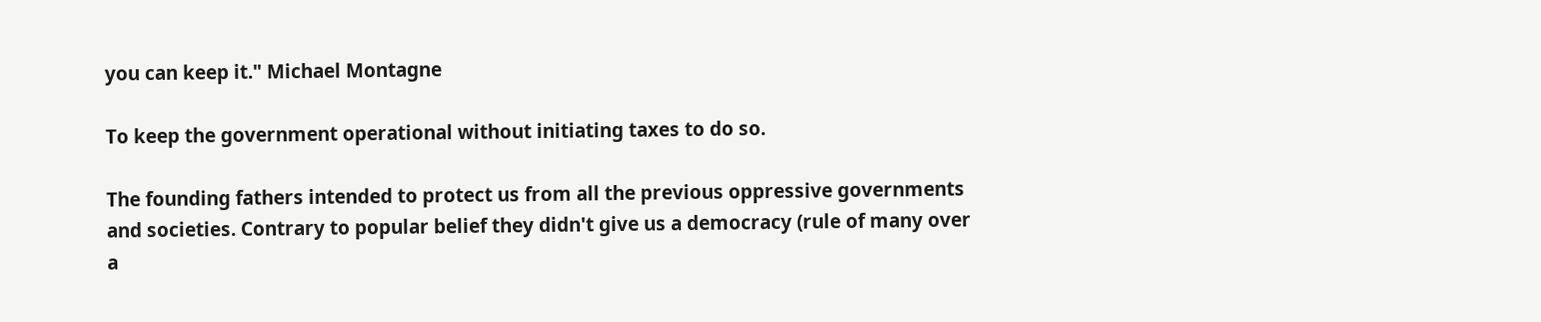you can keep it." Michael Montagne

To keep the government operational without initiating taxes to do so.

The founding fathers intended to protect us from all the previous oppressive governments and societies. Contrary to popular belief they didn't give us a democracy (rule of many over a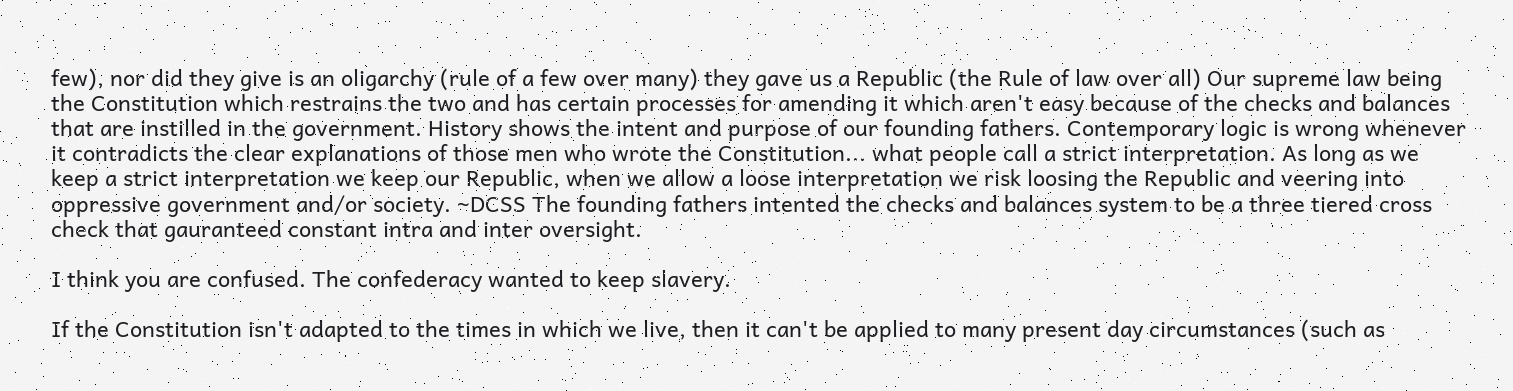few), nor did they give is an oligarchy (rule of a few over many) they gave us a Republic (the Rule of law over all) Our supreme law being the Constitution which restrains the two and has certain processes for amending it which aren't easy because of the checks and balances that are instilled in the government. History shows the intent and purpose of our founding fathers. Contemporary logic is wrong whenever it contradicts the clear explanations of those men who wrote the Constitution... what people call a strict interpretation. As long as we keep a strict interpretation we keep our Republic, when we allow a loose interpretation we risk loosing the Republic and veering into oppressive government and/or society. ~DCSS The founding fathers intented the checks and balances system to be a three tiered cross check that gauranteed constant intra and inter oversight.

I think you are confused. The confederacy wanted to keep slavery.

If the Constitution isn't adapted to the times in which we live, then it can't be applied to many present day circumstances (such as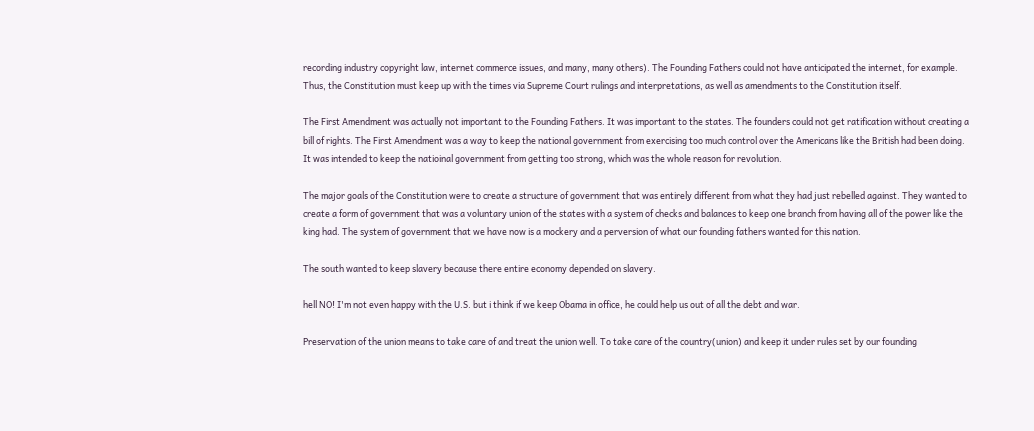recording industry copyright law, internet commerce issues, and many, many others). The Founding Fathers could not have anticipated the internet, for example. Thus, the Constitution must keep up with the times via Supreme Court rulings and interpretations, as well as amendments to the Constitution itself.

The First Amendment was actually not important to the Founding Fathers. It was important to the states. The founders could not get ratification without creating a bill of rights. The First Amendment was a way to keep the national government from exercising too much control over the Americans like the British had been doing. It was intended to keep the natioinal government from getting too strong, which was the whole reason for revolution.

The major goals of the Constitution were to create a structure of government that was entirely different from what they had just rebelled against. They wanted to create a form of government that was a voluntary union of the states with a system of checks and balances to keep one branch from having all of the power like the king had. The system of government that we have now is a mockery and a perversion of what our founding fathers wanted for this nation.

The south wanted to keep slavery because there entire economy depended on slavery.

hell NO! I'm not even happy with the U.S. but i think if we keep Obama in office, he could help us out of all the debt and war.

Preservation of the union means to take care of and treat the union well. To take care of the country(union) and keep it under rules set by our founding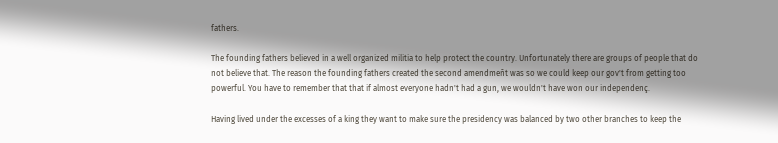fathers.

The founding fathers believed in a well organized militia to help protect the country. Unfortunately there are groups of people that do not believe that. The reason the founding fathers created the second amendmeñt was so we could keep our gov't from getting too powerful. You have to remember that that if almost everyone hadn't had a gun, we wouldn't have won our independenç.

Having lived under the excesses of a king they want to make sure the presidency was balanced by two other branches to keep the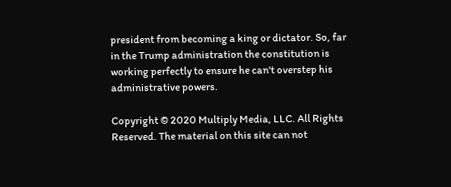president from becoming a king or dictator. So, far in the Trump administration the constitution is working perfectly to ensure he can't overstep his administrative powers.

Copyright © 2020 Multiply Media, LLC. All Rights Reserved. The material on this site can not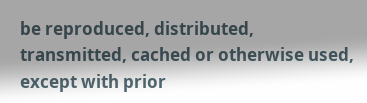be reproduced, distributed, transmitted, cached or otherwise used, except with prior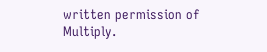written permission of Multiply.